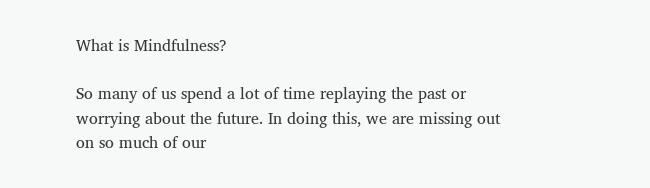What is Mindfulness?

So many of us spend a lot of time replaying the past or worrying about the future. In doing this, we are missing out on so much of our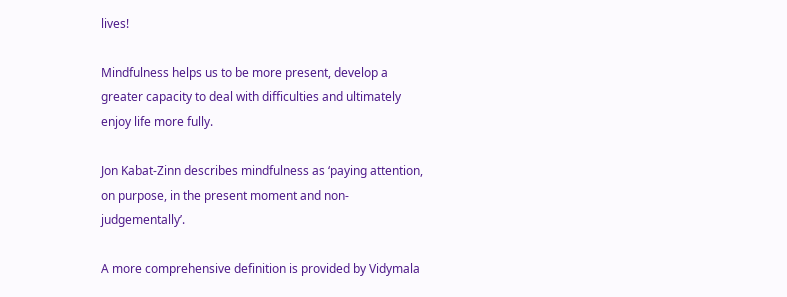lives!

Mindfulness helps us to be more present, develop a greater capacity to deal with difficulties and ultimately enjoy life more fully.

Jon Kabat-Zinn describes mindfulness as ‘paying attention, on purpose, in the present moment and non-judgementally’.

A more comprehensive definition is provided by Vidymala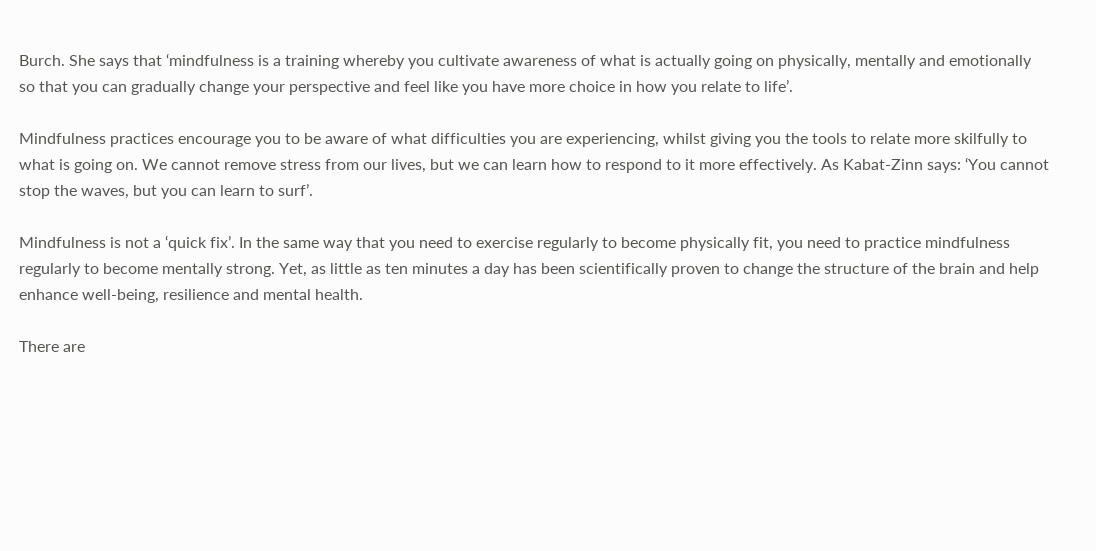Burch. She says that ‘mindfulness is a training whereby you cultivate awareness of what is actually going on physically, mentally and emotionally so that you can gradually change your perspective and feel like you have more choice in how you relate to life’.

Mindfulness practices encourage you to be aware of what difficulties you are experiencing, whilst giving you the tools to relate more skilfully to what is going on. We cannot remove stress from our lives, but we can learn how to respond to it more effectively. As Kabat-Zinn says: ‘You cannot stop the waves, but you can learn to surf’.

Mindfulness is not a ‘quick fix’. In the same way that you need to exercise regularly to become physically fit, you need to practice mindfulness regularly to become mentally strong. Yet, as little as ten minutes a day has been scientifically proven to change the structure of the brain and help enhance well-being, resilience and mental health.

There are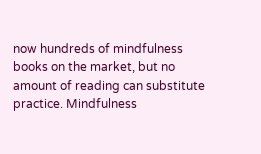now hundreds of mindfulness books on the market, but no amount of reading can substitute practice. Mindfulness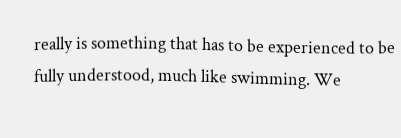really is something that has to be experienced to be fully understood, much like swimming. We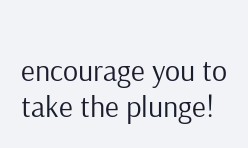encourage you to take the plunge!